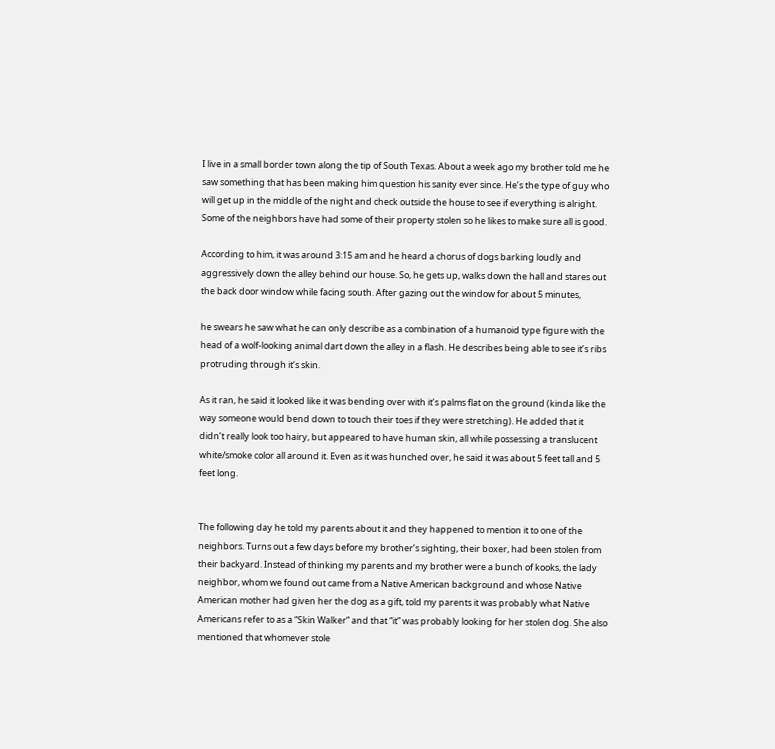I live in a small border town along the tip of South Texas. About a week ago my brother told me he saw something that has been making him question his sanity ever since. He’s the type of guy who will get up in the middle of the night and check outside the house to see if everything is alright. Some of the neighbors have had some of their property stolen so he likes to make sure all is good.

According to him, it was around 3:15 am and he heard a chorus of dogs barking loudly and aggressively down the alley behind our house. So, he gets up, walks down the hall and stares out the back door window while facing south. After gazing out the window for about 5 minutes,

he swears he saw what he can only describe as a combination of a humanoid type figure with the head of a wolf-looking animal dart down the alley in a flash. He describes being able to see it’s ribs protruding through it’s skin.

As it ran, he said it looked like it was bending over with it’s palms flat on the ground (kinda like the way someone would bend down to touch their toes if they were stretching). He added that it didn’t really look too hairy, but appeared to have human skin, all while possessing a translucent white/smoke color all around it. Even as it was hunched over, he said it was about 5 feet tall and 5 feet long.


The following day he told my parents about it and they happened to mention it to one of the neighbors. Turns out a few days before my brother’s sighting, their boxer, had been stolen from their backyard. Instead of thinking my parents and my brother were a bunch of kooks, the lady neighbor, whom we found out came from a Native American background and whose Native American mother had given her the dog as a gift, told my parents it was probably what Native Americans refer to as a “Skin Walker” and that “it” was probably looking for her stolen dog. She also mentioned that whomever stole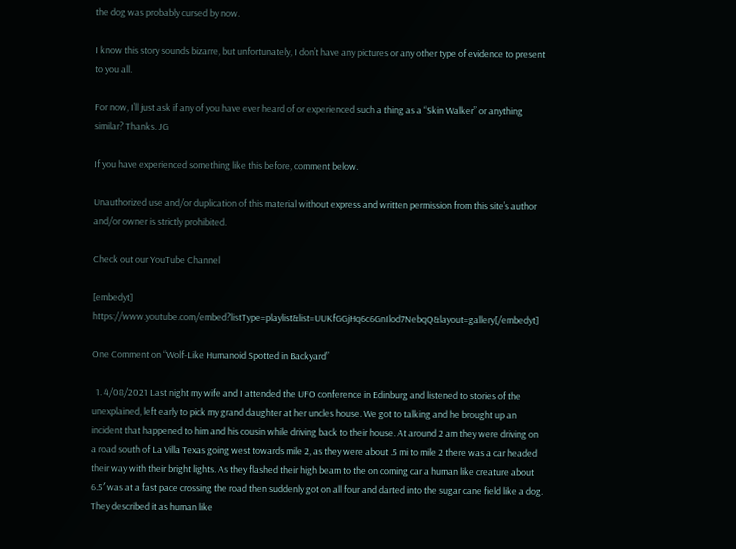the dog was probably cursed by now.

I know this story sounds bizarre, but unfortunately, I don’t have any pictures or any other type of evidence to present to you all.

For now, I’ll just ask if any of you have ever heard of or experienced such a thing as a “Skin Walker” or anything similar? Thanks. JG

If you have experienced something like this before, comment below.

Unauthorized use and/or duplication of this material without express and written permission from this site’s author and/or owner is strictly prohibited.

Check out our YouTube Channel

[embedyt] https://www.youtube.com/embed?listType=playlist&list=UUKfGGjHq6c6GnIlod7NebqQ&layout=gallery[/embedyt]

One Comment on “Wolf-Like Humanoid Spotted in Backyard”

  1. 4/08/2021 Last night my wife and I attended the UFO conference in Edinburg and listened to stories of the unexplained, left early to pick my grand daughter at her uncles house. We got to talking and he brought up an incident that happened to him and his cousin while driving back to their house. At around 2 am they were driving on a road south of La Villa Texas going west towards mile 2, as they were about .5 mi to mile 2 there was a car headed their way with their bright lights. As they flashed their high beam to the on coming car a human like creature about 6.5′ was at a fast pace crossing the road then suddenly got on all four and darted into the sugar cane field like a dog. They described it as human like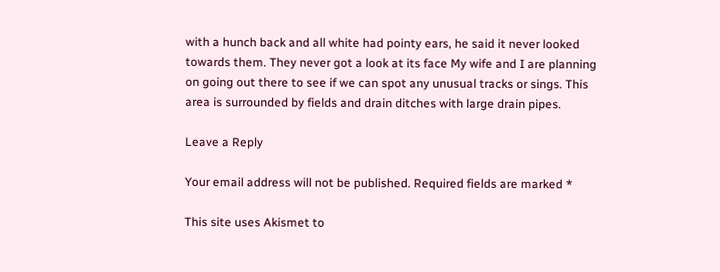with a hunch back and all white had pointy ears, he said it never looked towards them. They never got a look at its face My wife and I are planning on going out there to see if we can spot any unusual tracks or sings. This area is surrounded by fields and drain ditches with large drain pipes.

Leave a Reply

Your email address will not be published. Required fields are marked *

This site uses Akismet to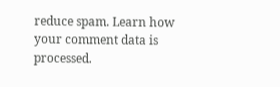reduce spam. Learn how your comment data is processed.